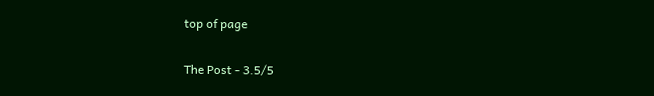top of page

The Post - 3.5/5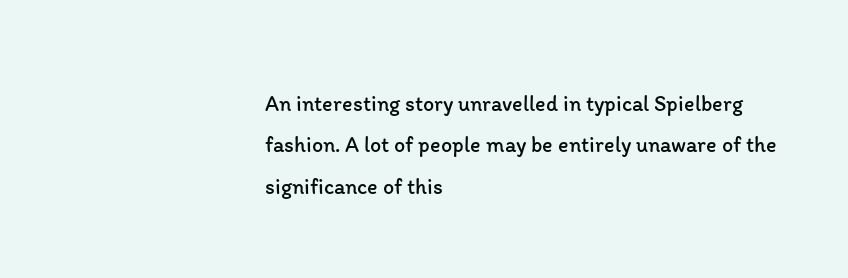An interesting story unravelled in typical Spielberg fashion. A lot of people may be entirely unaware of the significance of this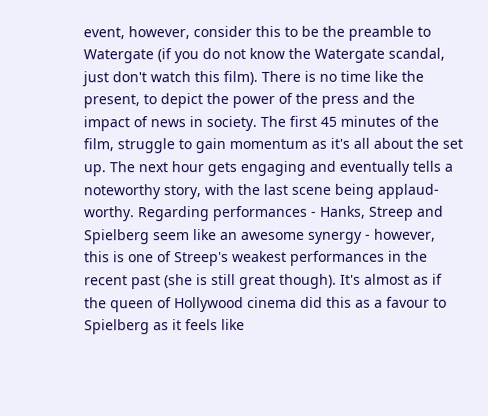event, however, consider this to be the preamble to Watergate (if you do not know the Watergate scandal, just don't watch this film). There is no time like the present, to depict the power of the press and the impact of news in society. The first 45 minutes of the film, struggle to gain momentum as it's all about the set up. The next hour gets engaging and eventually tells a noteworthy story, with the last scene being applaud-worthy. Regarding performances - Hanks, Streep and Spielberg seem like an awesome synergy - however, this is one of Streep's weakest performances in the recent past (she is still great though). It's almost as if the queen of Hollywood cinema did this as a favour to Spielberg as it feels like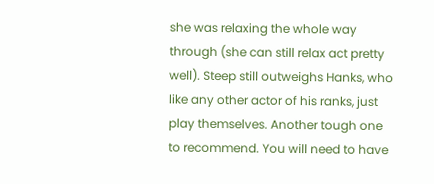she was relaxing the whole way through (she can still relax act pretty well). Steep still outweighs Hanks, who like any other actor of his ranks, just play themselves. Another tough one to recommend. You will need to have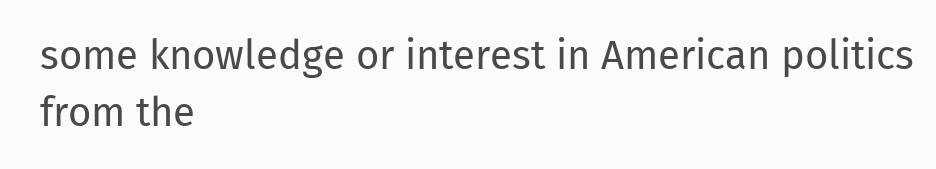some knowledge or interest in American politics from the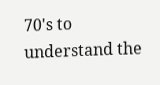70's to understand the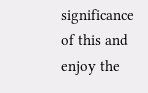significance of this and enjoy the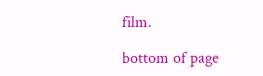film.

bottom of page